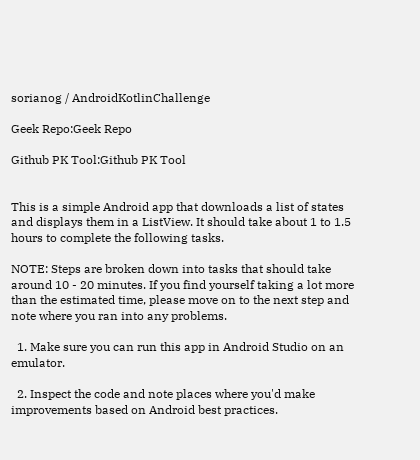sorianog / AndroidKotlinChallenge

Geek Repo:Geek Repo

Github PK Tool:Github PK Tool


This is a simple Android app that downloads a list of states and displays them in a ListView. It should take about 1 to 1.5 hours to complete the following tasks.

NOTE: Steps are broken down into tasks that should take around 10 - 20 minutes. If you find yourself taking a lot more than the estimated time, please move on to the next step and note where you ran into any problems.

  1. Make sure you can run this app in Android Studio on an emulator.

  2. Inspect the code and note places where you'd make improvements based on Android best practices.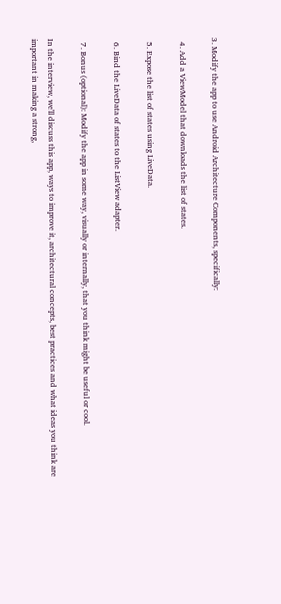3. Modify the app to use Android Architecture Components, specifically:

  4. Add a ViewModel that downloads the list of states.

  5. Expose the list of states using LiveData.

  6. Bind the LiveData of states to the ListView adapter.

  7. Bonus (optional): Modify the app in some way, visually or internally, that you think might be useful or cool.

In the interview, we'll discuss this app, ways to improve it, architectural concepts, best practices and what ideas you think are important in making a strong,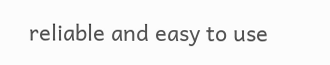reliable and easy to use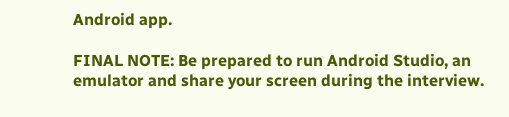Android app.

FINAL NOTE: Be prepared to run Android Studio, an emulator and share your screen during the interview.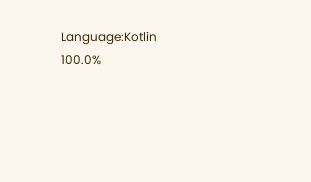Language:Kotlin 100.0%